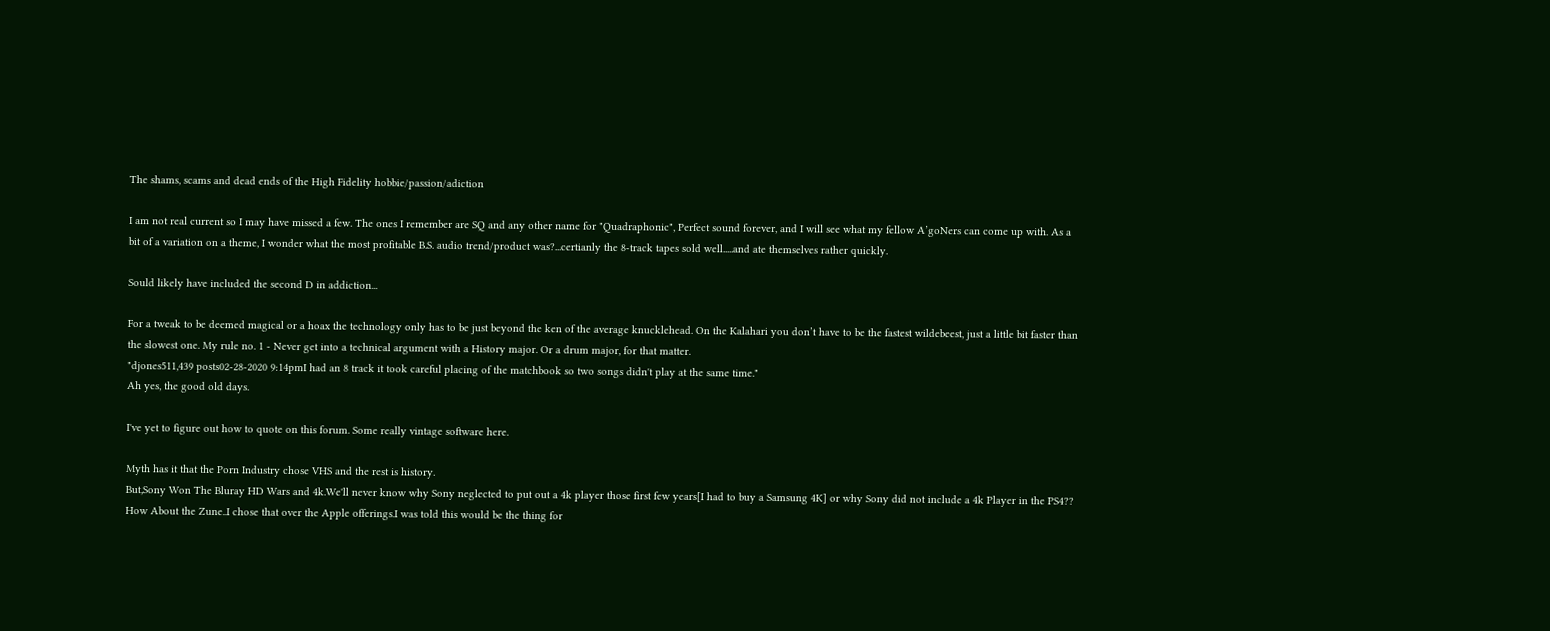The shams, scams and dead ends of the High Fidelity hobbie/passion/adiction

I am not real current so I may have missed a few. The ones I remember are SQ and any other name for "Quadraphonic", Perfect sound forever, and I will see what my fellow A’goNers can come up with. As a bit of a variation on a theme, I wonder what the most profitable B.S. audio trend/product was?...certianly the 8-track tapes sold well.....and ate themselves rather quickly.

Sould likely have included the second D in addiction...

For a tweak to be deemed magical or a hoax the technology only has to be just beyond the ken of the average knucklehead. On the Kalahari you don’t have to be the fastest wildebeest, just a little bit faster than the slowest one. My rule no. 1 - Never get into a technical argument with a History major. Or a drum major, for that matter.
"djones511,439 posts02-28-2020 9:14pmI had an 8 track it took careful placing of the matchbook so two songs didn't play at the same time."
Ah yes, the good old days.

I've yet to figure out how to quote on this forum. Some really vintage software here.

Myth has it that the Porn Industry chose VHS and the rest is history.
But,Sony Won The Bluray HD Wars and 4k.We'll never know why Sony neglected to put out a 4k player those first few years[I had to buy a Samsung 4K] or why Sony did not include a 4k Player in the PS4??
How About the Zune..I chose that over the Apple offerings.I was told this would be the thing for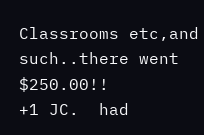Classrooms etc,and such..there went $250.00!!
+1 JC.  had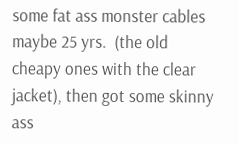some fat ass monster cables maybe 25 yrs.  (the old cheapy ones with the clear jacket), then got some skinny ass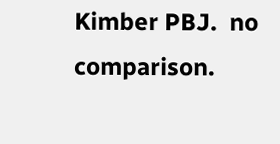Kimber PBJ.  no comparison.